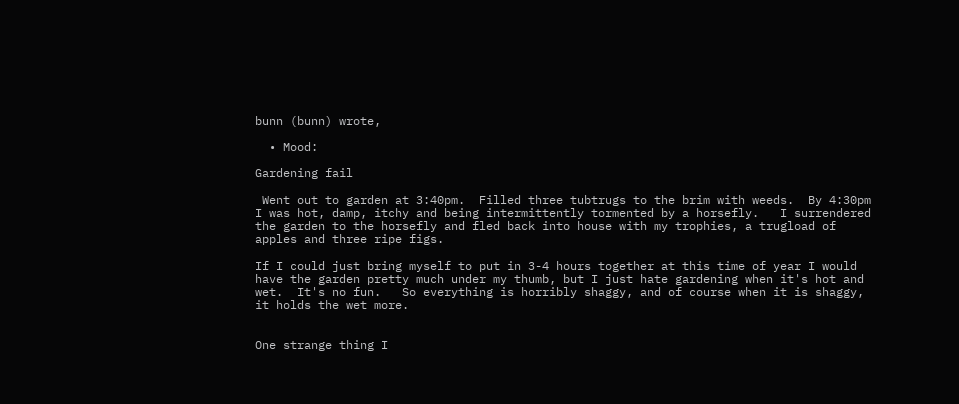bunn (bunn) wrote,

  • Mood:

Gardening fail

 Went out to garden at 3:40pm.  Filled three tubtrugs to the brim with weeds.  By 4:30pm  I was hot, damp, itchy and being intermittently tormented by a horsefly.   I surrendered the garden to the horsefly and fled back into house with my trophies, a trugload of apples and three ripe figs.

If I could just bring myself to put in 3-4 hours together at this time of year I would have the garden pretty much under my thumb, but I just hate gardening when it's hot and wet.  It's no fun.   So everything is horribly shaggy, and of course when it is shaggy, it holds the wet more.


One strange thing I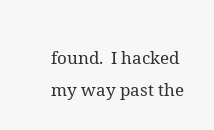found.  I hacked my way past the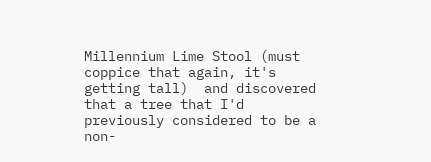Millennium Lime Stool (must coppice that again, it's getting tall)  and discovered that a tree that I'd previously considered to be a non-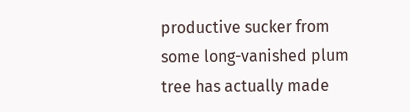productive sucker from some long-vanished plum tree has actually made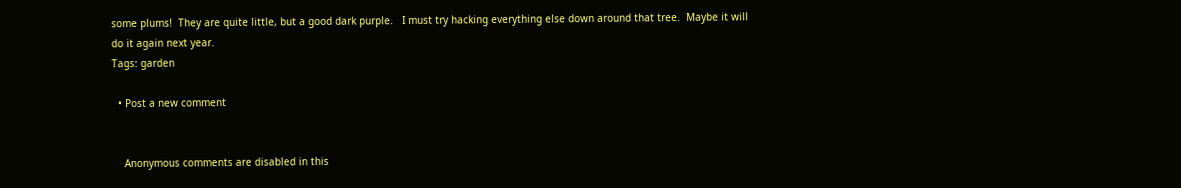some plums!  They are quite little, but a good dark purple.   I must try hacking everything else down around that tree.  Maybe it will do it again next year.
Tags: garden

  • Post a new comment


    Anonymous comments are disabled in this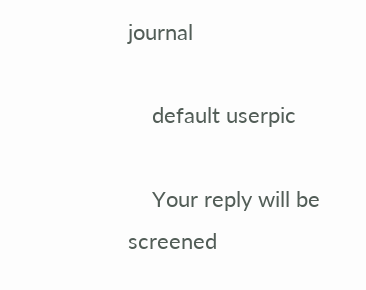journal

    default userpic

    Your reply will be screened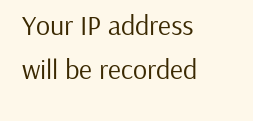Your IP address will be recorded